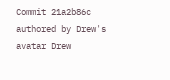Commit 21a2b86c authored by Drew's avatar Drew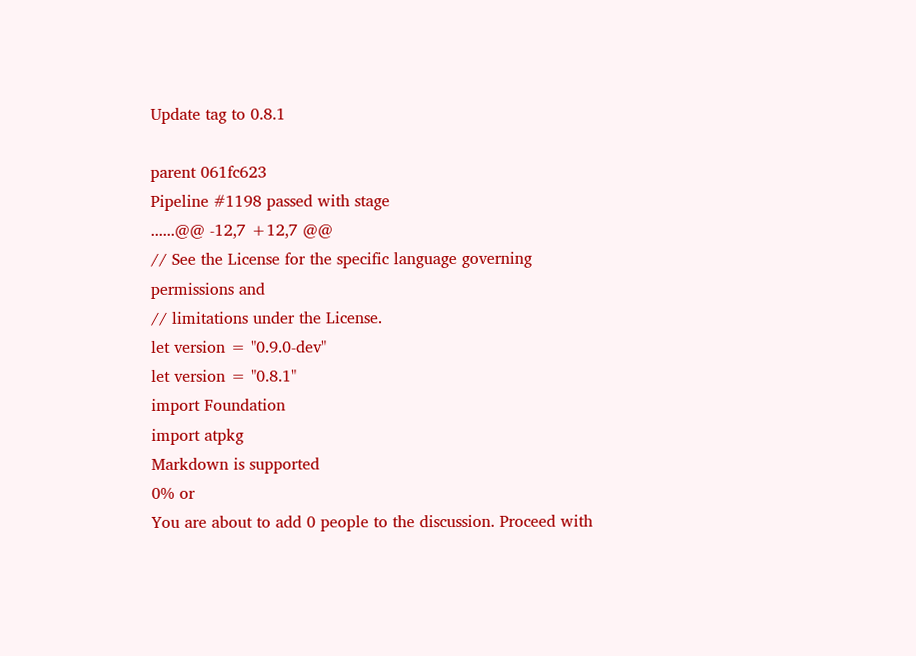Update tag to 0.8.1

parent 061fc623
Pipeline #1198 passed with stage
......@@ -12,7 +12,7 @@
// See the License for the specific language governing permissions and
// limitations under the License.
let version = "0.9.0-dev"
let version = "0.8.1"
import Foundation
import atpkg
Markdown is supported
0% or
You are about to add 0 people to the discussion. Proceed with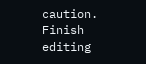caution.
Finish editing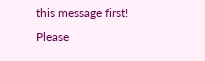this message first!
Please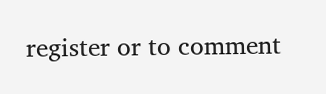register or to comment